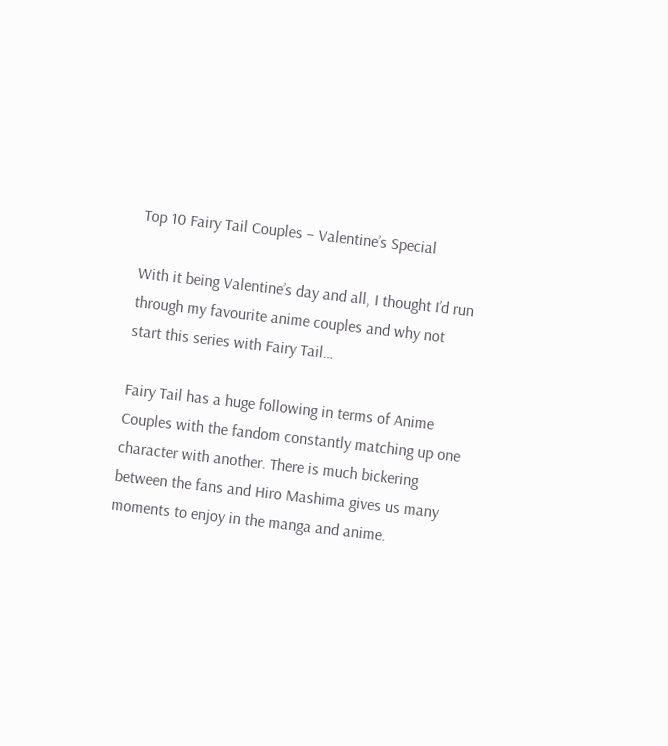Top 10 Fairy Tail Couples – Valentine’s Special

With it being Valentine’s day and all, I thought I’d run through my favourite anime couples and why not start this series with Fairy Tail…

Fairy Tail has a huge following in terms of Anime Couples with the fandom constantly matching up one character with another. There is much bickering between the fans and Hiro Mashima gives us many moments to enjoy in the manga and anime.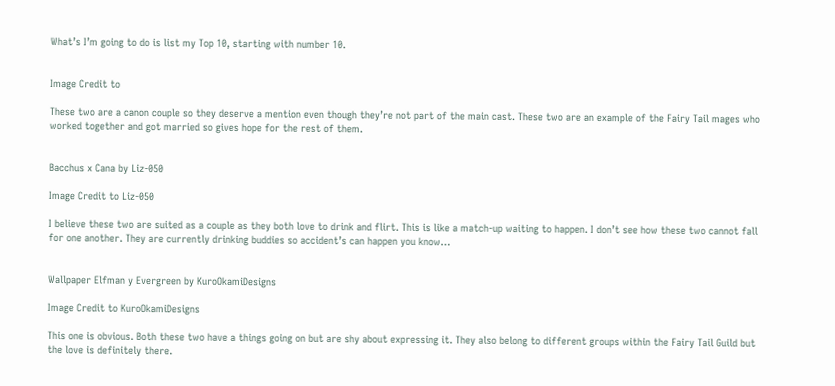What’s I’m going to do is list my Top 10, starting with number 10.


Image Credit to

These two are a canon couple so they deserve a mention even though they’re not part of the main cast. These two are an example of the Fairy Tail mages who worked together and got married so gives hope for the rest of them.


Bacchus x Cana by Liz-050

Image Credit to Liz-050

I believe these two are suited as a couple as they both love to drink and flirt. This is like a match-up waiting to happen. I don’t see how these two cannot fall for one another. They are currently drinking buddies so accident’s can happen you know…


Wallpaper Elfman y Evergreen by KuroOkamiDesigns

Image Credit to KuroOkamiDesigns

This one is obvious. Both these two have a things going on but are shy about expressing it. They also belong to different groups within the Fairy Tail Guild but the love is definitely there.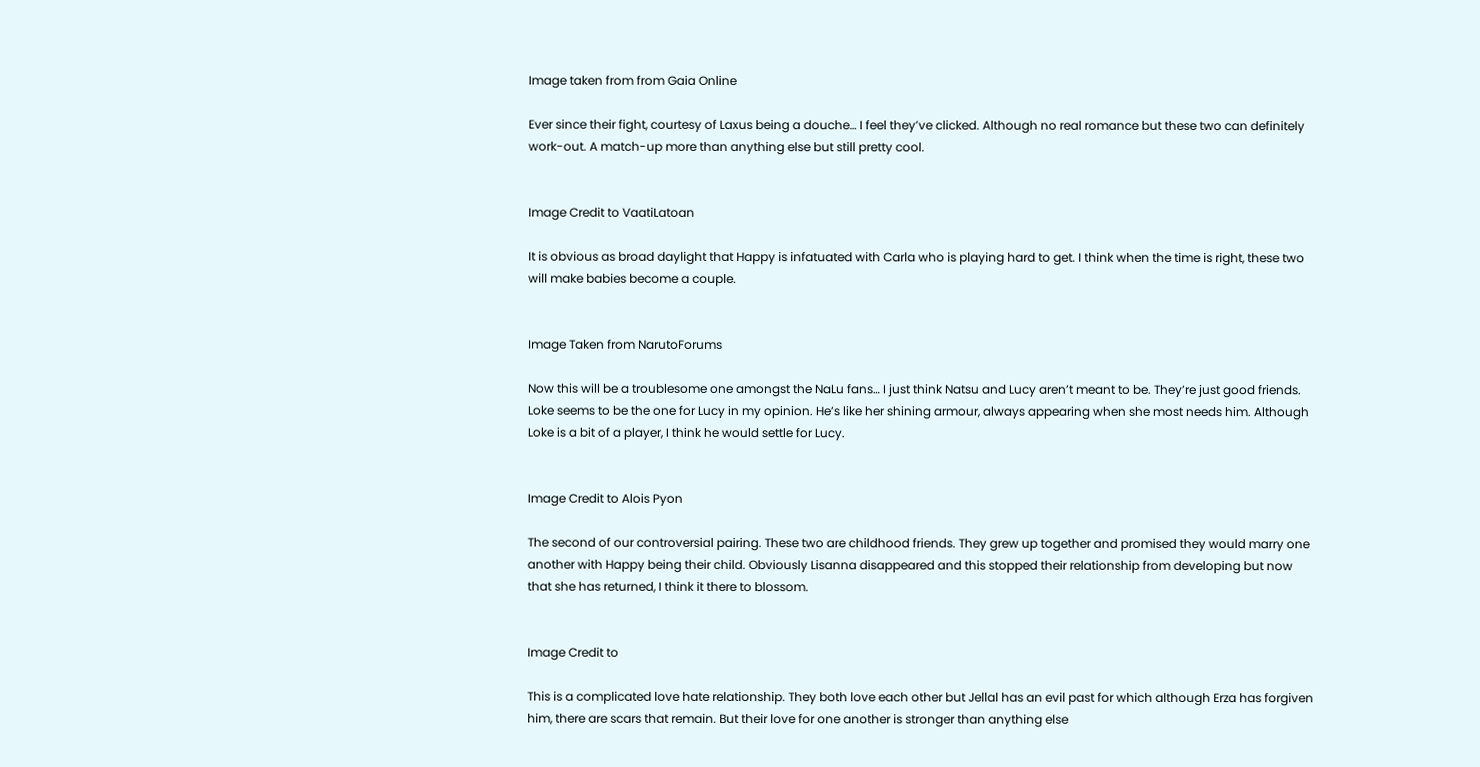Image taken from from Gaia Online

Ever since their fight, courtesy of Laxus being a douche… I feel they’ve clicked. Although no real romance but these two can definitely work-out. A match-up more than anything else but still pretty cool.


Image Credit to VaatiLatoan

It is obvious as broad daylight that Happy is infatuated with Carla who is playing hard to get. I think when the time is right, these two will make babies become a couple.


Image Taken from NarutoForums

Now this will be a troublesome one amongst the NaLu fans… I just think Natsu and Lucy aren’t meant to be. They’re just good friends. Loke seems to be the one for Lucy in my opinion. He’s like her shining armour, always appearing when she most needs him. Although Loke is a bit of a player, I think he would settle for Lucy.


Image Credit to Alois Pyon

The second of our controversial pairing. These two are childhood friends. They grew up together and promised they would marry one another with Happy being their child. Obviously Lisanna disappeared and this stopped their relationship from developing but now that she has returned, I think it there to blossom.


Image Credit to

This is a complicated love hate relationship. They both love each other but Jellal has an evil past for which although Erza has forgiven him, there are scars that remain. But their love for one another is stronger than anything else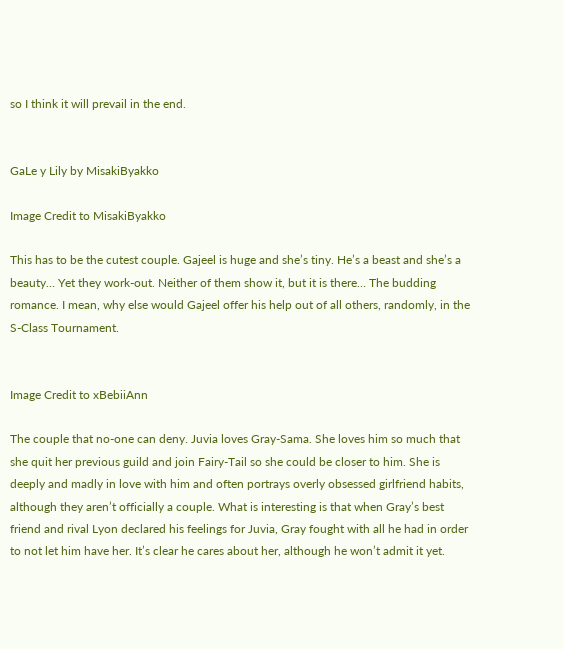so I think it will prevail in the end.


GaLe y Lily by MisakiByakko

Image Credit to MisakiByakko

This has to be the cutest couple. Gajeel is huge and she’s tiny. He’s a beast and she’s a beauty… Yet they work-out. Neither of them show it, but it is there… The budding romance. I mean, why else would Gajeel offer his help out of all others, randomly, in the S-Class Tournament.


Image Credit to xBebiiAnn

The couple that no-one can deny. Juvia loves Gray-Sama. She loves him so much that she quit her previous guild and join Fairy-Tail so she could be closer to him. She is deeply and madly in love with him and often portrays overly obsessed girlfriend habits, although they aren’t officially a couple. What is interesting is that when Gray’s best friend and rival Lyon declared his feelings for Juvia, Gray fought with all he had in order to not let him have her. It’s clear he cares about her, although he won’t admit it yet.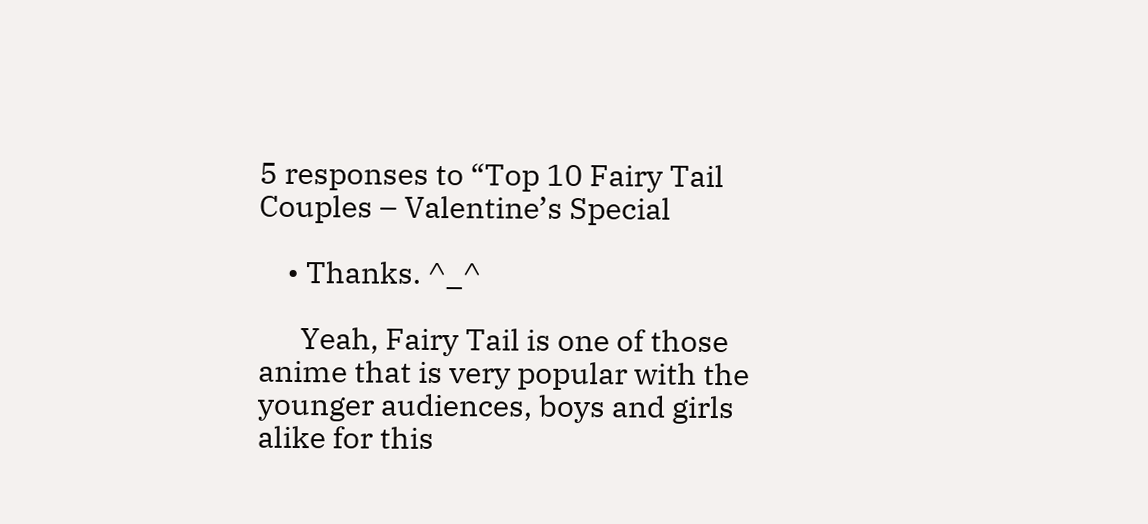5 responses to “Top 10 Fairy Tail Couples – Valentine’s Special

    • Thanks. ^_^

      Yeah, Fairy Tail is one of those anime that is very popular with the younger audiences, boys and girls alike for this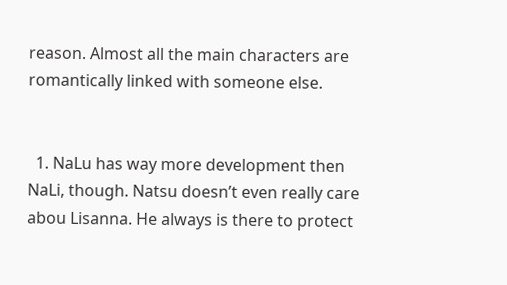reason. Almost all the main characters are romantically linked with someone else.


  1. NaLu has way more development then NaLi, though. Natsu doesn’t even really care abou Lisanna. He always is there to protect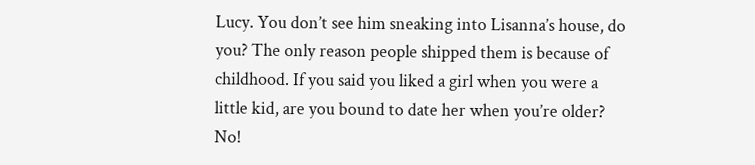Lucy. You don’t see him sneaking into Lisanna’s house, do you? The only reason people shipped them is because of childhood. If you said you liked a girl when you were a little kid, are you bound to date her when you’re older? No!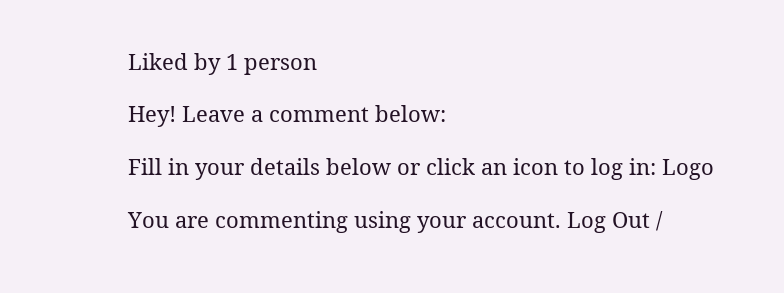Liked by 1 person

Hey! Leave a comment below:

Fill in your details below or click an icon to log in: Logo

You are commenting using your account. Log Out /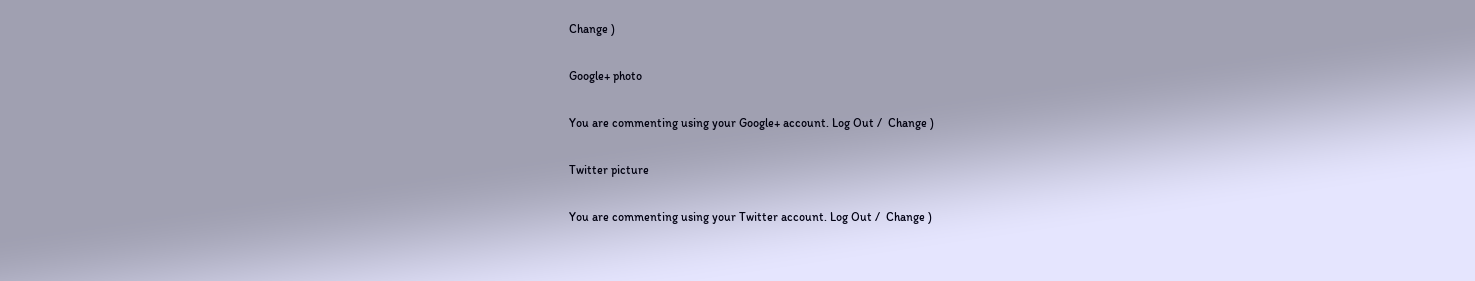Change )

Google+ photo

You are commenting using your Google+ account. Log Out /  Change )

Twitter picture

You are commenting using your Twitter account. Log Out /  Change )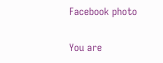Facebook photo

You are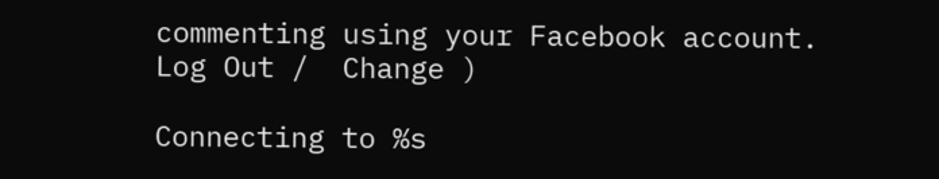commenting using your Facebook account. Log Out /  Change )

Connecting to %s